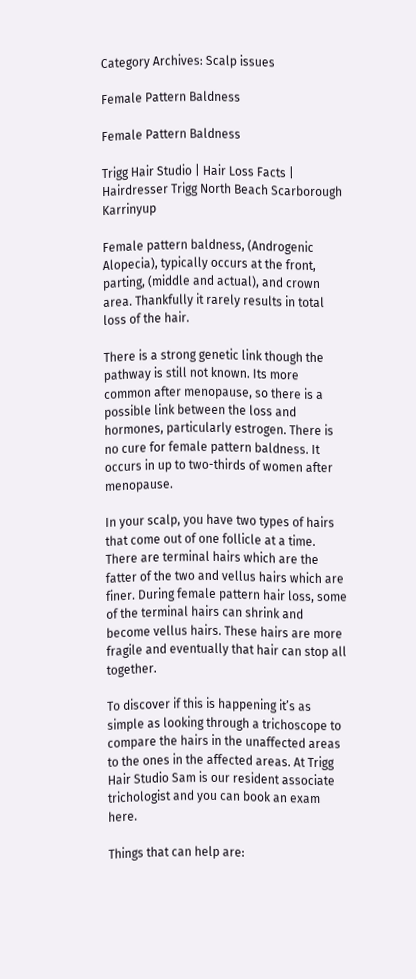Category Archives: Scalp issues

Female Pattern Baldness

Female Pattern Baldness

Trigg Hair Studio | Hair Loss Facts | Hairdresser Trigg North Beach Scarborough Karrinyup

Female pattern baldness, (Androgenic Alopecia), typically occurs at the front, parting, (middle and actual), and crown area. Thankfully it rarely results in total loss of the hair.

There is a strong genetic link though the pathway is still not known. Its more common after menopause, so there is a possible link between the loss and hormones, particularly estrogen. There is no cure for female pattern baldness. It occurs in up to two-thirds of women after menopause.

In your scalp, you have two types of hairs that come out of one follicle at a time. There are terminal hairs which are the fatter of the two and vellus hairs which are finer. During female pattern hair loss, some of the terminal hairs can shrink and become vellus hairs. These hairs are more fragile and eventually that hair can stop all together.

To discover if this is happening it’s as simple as looking through a trichoscope to compare the hairs in the unaffected areas to the ones in the affected areas. At Trigg Hair Studio Sam is our resident associate trichologist and you can book an exam here.

Things that can help are: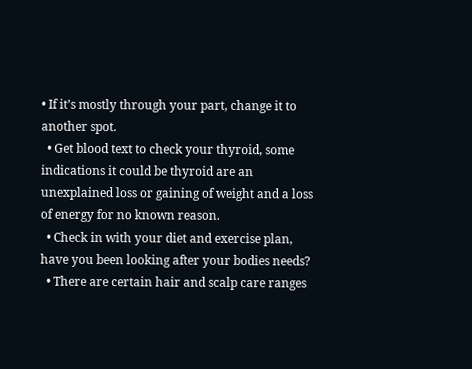• If it’s mostly through your part, change it to another spot.
  • Get blood text to check your thyroid, some indications it could be thyroid are an unexplained loss or gaining of weight and a loss of energy for no known reason.
  • Check in with your diet and exercise plan, have you been looking after your bodies needs?
  • There are certain hair and scalp care ranges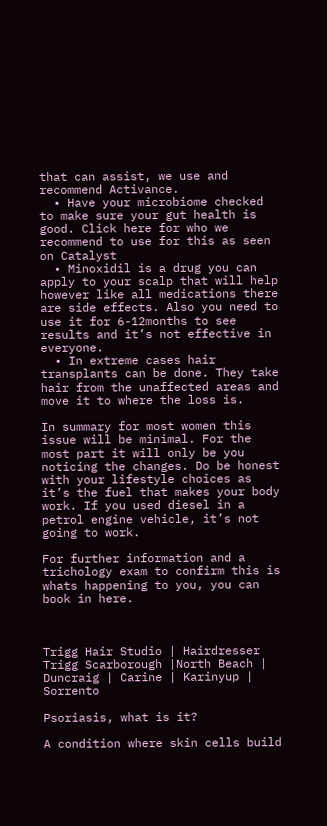that can assist, we use and recommend Activance.
  • Have your microbiome checked to make sure your gut health is good. Click here for who we recommend to use for this as seen on Catalyst
  • Minoxidil is a drug you can apply to your scalp that will help however like all medications there are side effects. Also you need to use it for 6-12months to see results and it’s not effective in everyone.
  • In extreme cases hair transplants can be done. They take hair from the unaffected areas and move it to where the loss is.

In summary for most women this issue will be minimal. For the most part it will only be you noticing the changes. Do be honest with your lifestyle choices as it’s the fuel that makes your body work. If you used diesel in a petrol engine vehicle, it’s not going to work.

For further information and a trichology exam to confirm this is whats happening to you, you can book in here.



Trigg Hair Studio | Hairdresser Trigg Scarborough |North Beach | Duncraig | Carine | Karinyup | Sorrento

Psoriasis, what is it?

A condition where skin cells build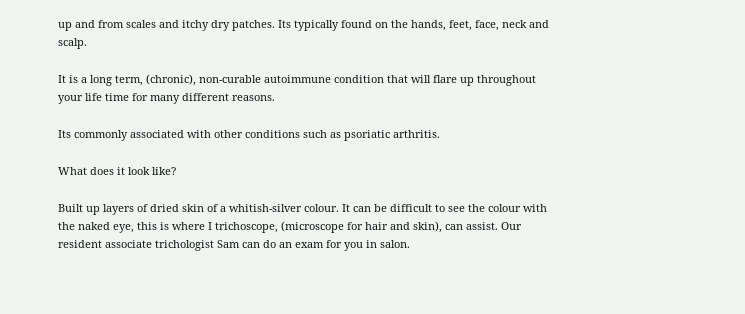up and from scales and itchy dry patches. Its typically found on the hands, feet, face, neck and scalp.

It is a long term, (chronic), non-curable autoimmune condition that will flare up throughout your life time for many different reasons.

Its commonly associated with other conditions such as psoriatic arthritis.

What does it look like?

Built up layers of dried skin of a whitish-silver colour. It can be difficult to see the colour with the naked eye, this is where I trichoscope, (microscope for hair and skin), can assist. Our resident associate trichologist Sam can do an exam for you in salon.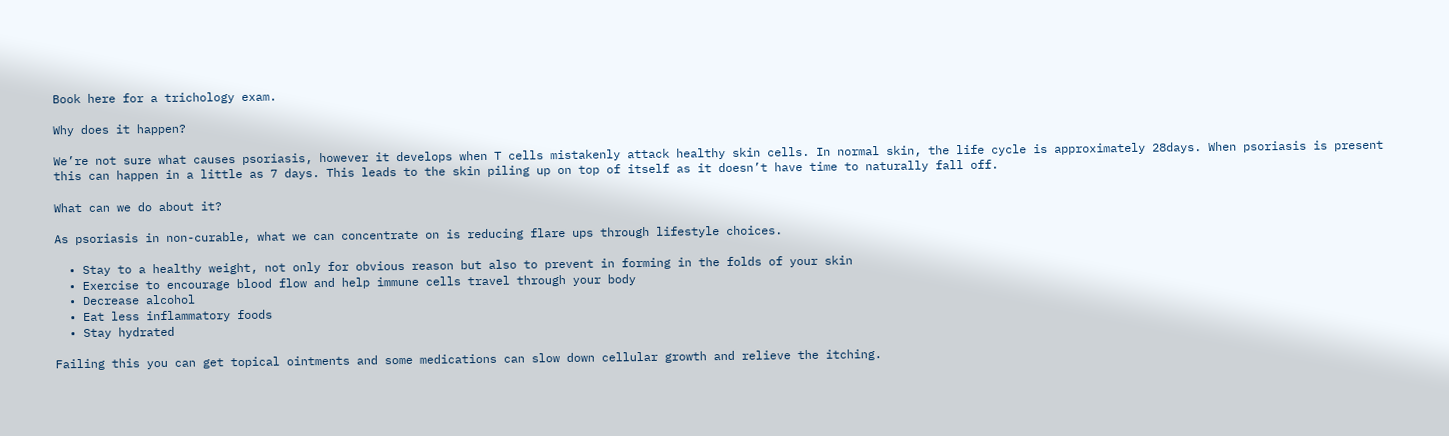Book here for a trichology exam.

Why does it happen?

We’re not sure what causes psoriasis, however it develops when T cells mistakenly attack healthy skin cells. In normal skin, the life cycle is approximately 28days. When psoriasis is present this can happen in a little as 7 days. This leads to the skin piling up on top of itself as it doesn’t have time to naturally fall off.

What can we do about it?

As psoriasis in non-curable, what we can concentrate on is reducing flare ups through lifestyle choices.

  • Stay to a healthy weight, not only for obvious reason but also to prevent in forming in the folds of your skin
  • Exercise to encourage blood flow and help immune cells travel through your body
  • Decrease alcohol
  • Eat less inflammatory foods
  • Stay hydrated

Failing this you can get topical ointments and some medications can slow down cellular growth and relieve the itching.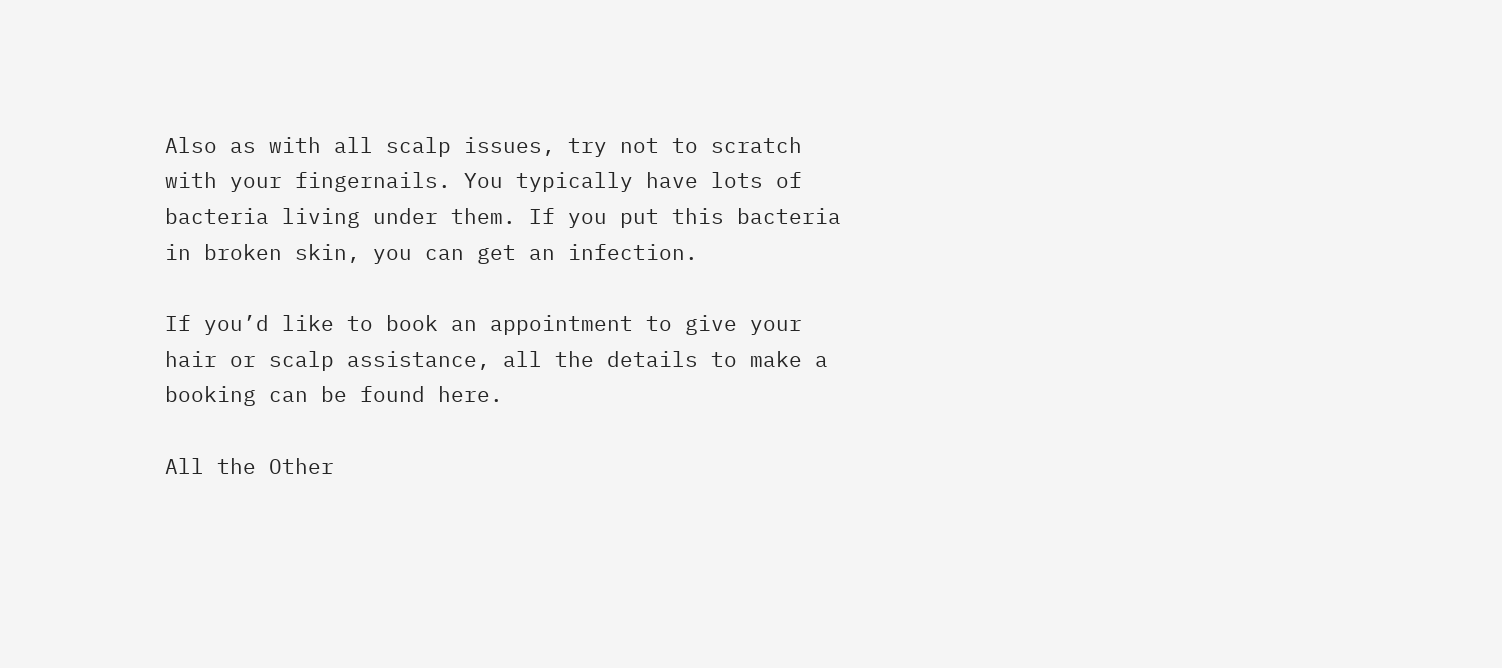Also as with all scalp issues, try not to scratch with your fingernails. You typically have lots of bacteria living under them. If you put this bacteria in broken skin, you can get an infection.

If you’d like to book an appointment to give your hair or scalp assistance, all the details to make a booking can be found here.

All the Other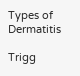Types of Dermatitis

Trigg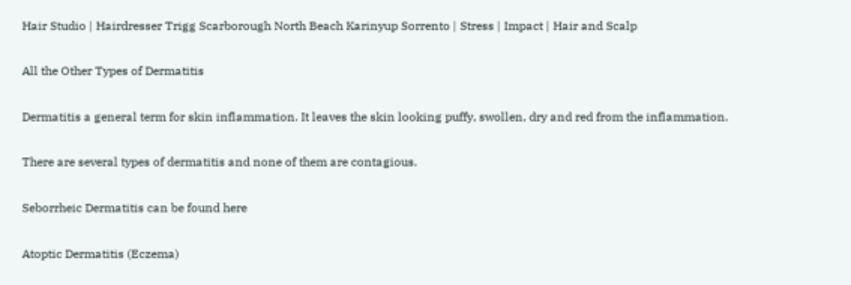Hair Studio | Hairdresser Trigg Scarborough North Beach Karinyup Sorrento | Stress | Impact | Hair and Scalp

All the Other Types of Dermatitis

Dermatitis a general term for skin inflammation. It leaves the skin looking puffy, swollen, dry and red from the inflammation.

There are several types of dermatitis and none of them are contagious.

Seborrheic Dermatitis can be found here

Atoptic Dermatitis (Eczema)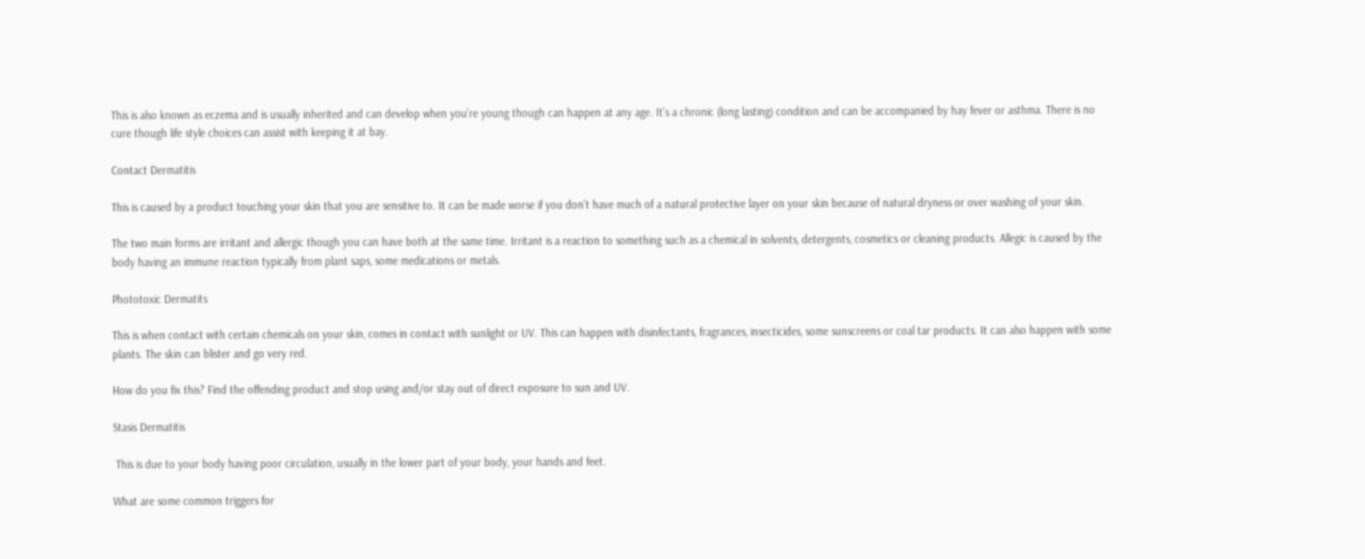This is also known as eczema and is usually inherited and can develop when you’re young though can happen at any age. It’s a chronic (long lasting) condition and can be accompanied by hay fever or asthma. There is no cure though life style choices can assist with keeping it at bay.

Contact Dermatitis

This is caused by a product touching your skin that you are sensitive to. It can be made worse if you don’t have much of a natural protective layer on your skin because of natural dryness or over washing of your skin.

The two main forms are irritant and allergic though you can have both at the same time. Irritant is a reaction to something such as a chemical in solvents, detergents, cosmetics or cleaning products. Allegic is caused by the body having an immune reaction typically from plant saps, some medications or metals.

Phototoxic Dermatits

This is when contact with certain chemicals on your skin, comes in contact with sunlight or UV. This can happen with disinfectants, fragrances, insecticides, some sunscreens or coal tar products. It can also happen with some plants. The skin can blister and go very red.

How do you fix this? Find the offending product and stop using and/or stay out of direct exposure to sun and UV.

Stasis Dermatitis

 This is due to your body having poor circulation, usually in the lower part of your body, your hands and feet.

What are some common triggers for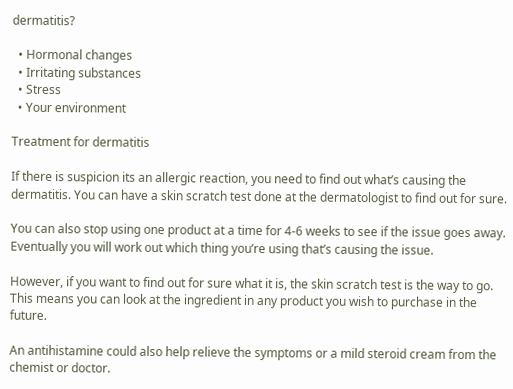dermatitis?

  • Hormonal changes
  • Irritating substances
  • Stress
  • Your environment

Treatment for dermatitis

If there is suspicion its an allergic reaction, you need to find out what’s causing the dermatitis. You can have a skin scratch test done at the dermatologist to find out for sure.

You can also stop using one product at a time for 4-6 weeks to see if the issue goes away. Eventually you will work out which thing you’re using that’s causing the issue.

However, if you want to find out for sure what it is, the skin scratch test is the way to go. This means you can look at the ingredient in any product you wish to purchase in the future.

An antihistamine could also help relieve the symptoms or a mild steroid cream from the chemist or doctor.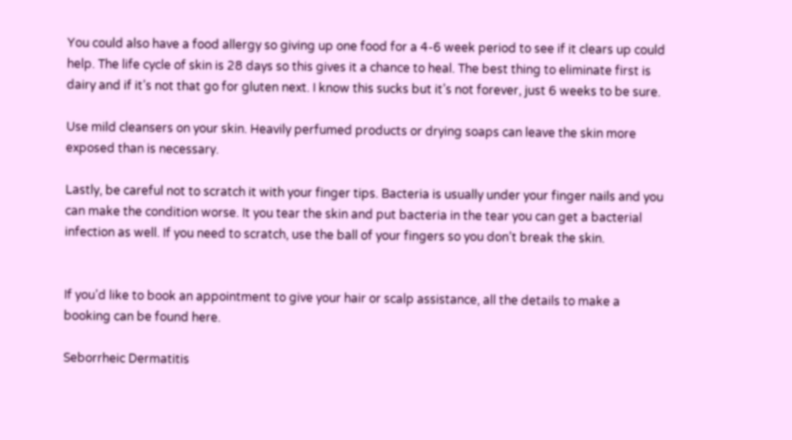You could also have a food allergy so giving up one food for a 4-6 week period to see if it clears up could help. The life cycle of skin is 28 days so this gives it a chance to heal. The best thing to eliminate first is dairy and if it’s not that go for gluten next. I know this sucks but it’s not forever, just 6 weeks to be sure.

Use mild cleansers on your skin. Heavily perfumed products or drying soaps can leave the skin more exposed than is necessary.

Lastly, be careful not to scratch it with your finger tips. Bacteria is usually under your finger nails and you can make the condition worse. It you tear the skin and put bacteria in the tear you can get a bacterial infection as well. If you need to scratch, use the ball of your fingers so you don’t break the skin.


If you’d like to book an appointment to give your hair or scalp assistance, all the details to make a booking can be found here.

Seborrheic Dermatitis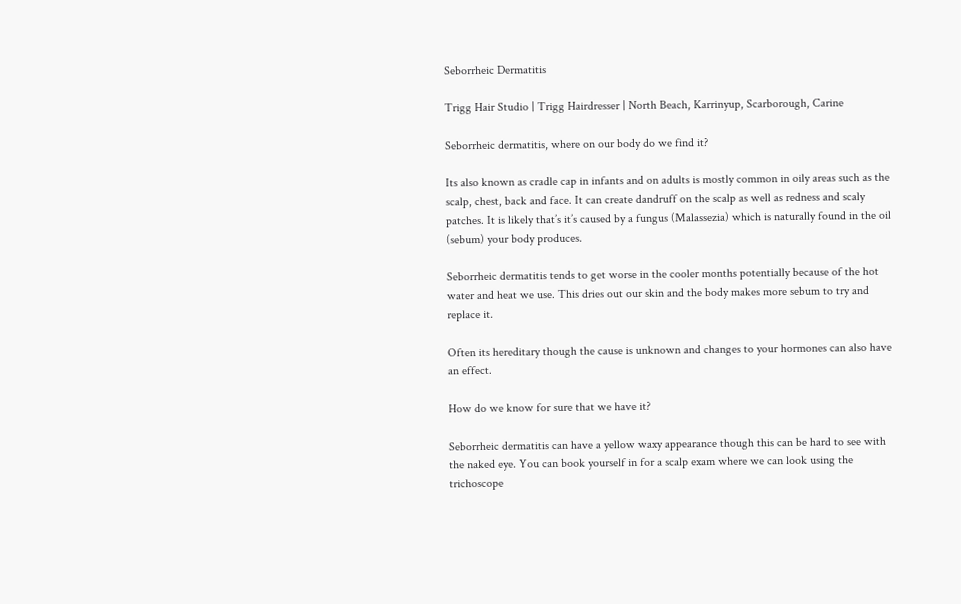Seborrheic Dermatitis

Trigg Hair Studio | Trigg Hairdresser | North Beach, Karrinyup, Scarborough, Carine

Seborrheic dermatitis, where on our body do we find it?

Its also known as cradle cap in infants and on adults is mostly common in oily areas such as the scalp, chest, back and face. It can create dandruff on the scalp as well as redness and scaly patches. It is likely that’s it’s caused by a fungus (Malassezia) which is naturally found in the oil (sebum) your body produces.

Seborrheic dermatitis tends to get worse in the cooler months potentially because of the hot water and heat we use. This dries out our skin and the body makes more sebum to try and replace it.

Often its hereditary though the cause is unknown and changes to your hormones can also have an effect.

How do we know for sure that we have it?

Seborrheic dermatitis can have a yellow waxy appearance though this can be hard to see with the naked eye. You can book yourself in for a scalp exam where we can look using the trichoscope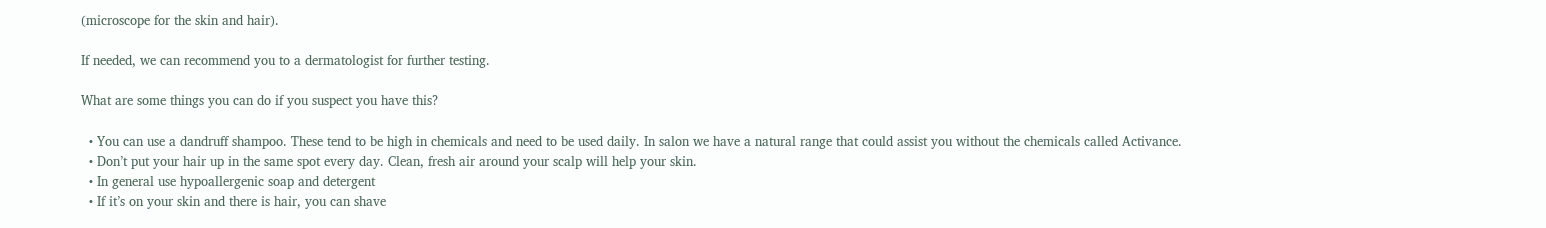(microscope for the skin and hair).

If needed, we can recommend you to a dermatologist for further testing.

What are some things you can do if you suspect you have this?

  • You can use a dandruff shampoo. These tend to be high in chemicals and need to be used daily. In salon we have a natural range that could assist you without the chemicals called Activance.
  • Don’t put your hair up in the same spot every day. Clean, fresh air around your scalp will help your skin.
  • In general use hypoallergenic soap and detergent
  • If it’s on your skin and there is hair, you can shave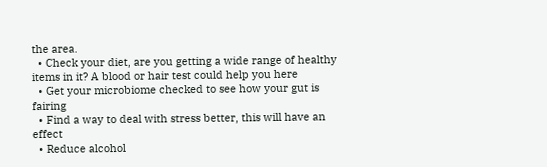the area.
  • Check your diet, are you getting a wide range of healthy items in it? A blood or hair test could help you here
  • Get your microbiome checked to see how your gut is fairing
  • Find a way to deal with stress better, this will have an effect
  • Reduce alcohol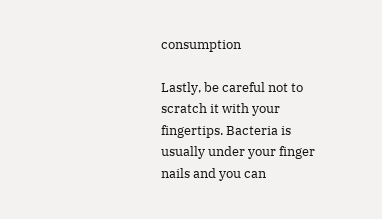consumption

Lastly, be careful not to scratch it with your fingertips. Bacteria is usually under your finger nails and you can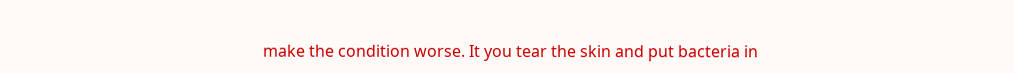make the condition worse. It you tear the skin and put bacteria in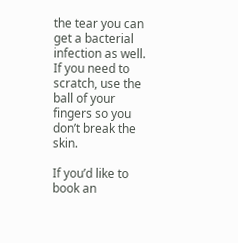the tear you can get a bacterial infection as well. If you need to scratch, use the ball of your fingers so you don’t break the skin.

If you’d like to book an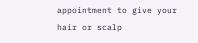appointment to give your hair or scalp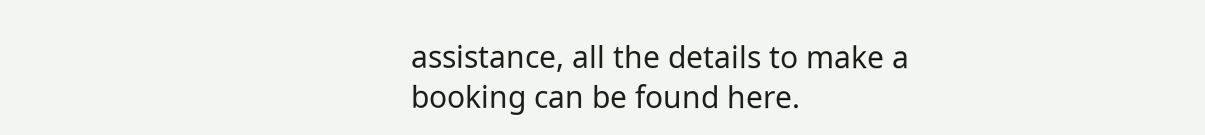assistance, all the details to make a booking can be found here.